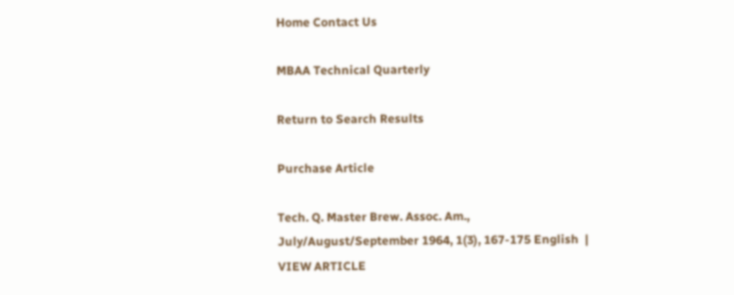Home Contact Us

MBAA Technical Quarterly

Return to Search Results

Purchase Article

Tech. Q. Master Brew. Assoc. Am., July/August/September 1964, 1(3), 167-175 English  |  VIEW ARTICLE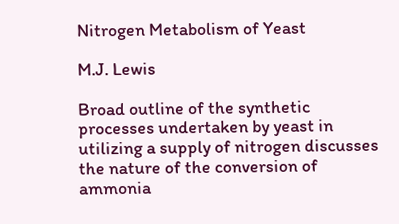Nitrogen Metabolism of Yeast

M.J. Lewis

Broad outline of the synthetic processes undertaken by yeast in utilizing a supply of nitrogen discusses the nature of the conversion of ammonia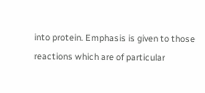into protein. Emphasis is given to those reactions which are of particular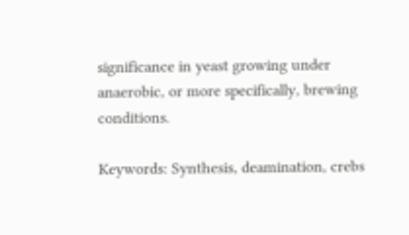significance in yeast growing under anaerobic, or more specifically, brewing conditions.

Keywords: Synthesis, deamination, crebs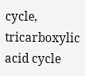cycle, tricarboxylic acid cycle